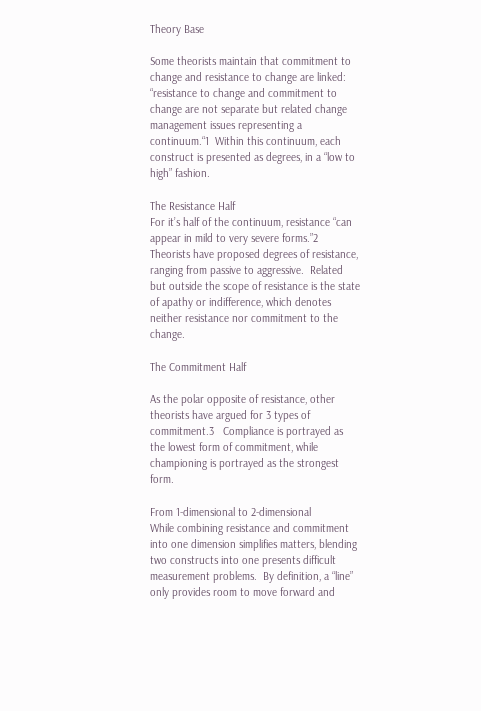Theory Base

Some theorists maintain that commitment to change and resistance to change are linked:  “resistance to change and commitment to change are not separate but related change management issues representing a continuum.“1  Within this continuum, each construct is presented as degrees, in a “low to high” fashion.

The Resistance Half
For it’s half of the continuum, resistance “can appear in mild to very severe forms.”2  Theorists have proposed degrees of resistance, ranging from passive to aggressive.  Related but outside the scope of resistance is the state of apathy or indifference, which denotes neither resistance nor commitment to the change.

The Commitment Half

As the polar opposite of resistance, other theorists have argued for 3 types of commitment.3   Compliance is portrayed as the lowest form of commitment, while championing is portrayed as the strongest form.

From 1-dimensional to 2-dimensional
While combining resistance and commitment into one dimension simplifies matters, blending two constructs into one presents difficult measurement problems.  By definition, a “line” only provides room to move forward and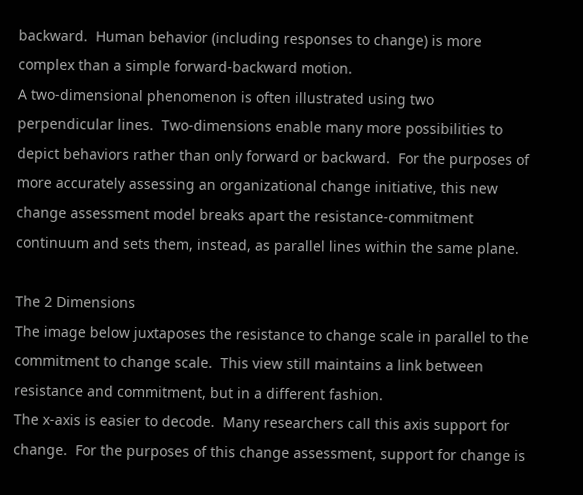backward.  Human behavior (including responses to change) is more complex than a simple forward-backward motion.
A two-dimensional phenomenon is often illustrated using two perpendicular lines.  Two-dimensions enable many more possibilities to depict behaviors rather than only forward or backward.  For the purposes of more accurately assessing an organizational change initiative, this new change assessment model breaks apart the resistance-commitment continuum and sets them, instead, as parallel lines within the same plane.

The 2 Dimensions
The image below juxtaposes the resistance to change scale in parallel to the commitment to change scale.  This view still maintains a link between resistance and commitment, but in a different fashion.
The x-axis is easier to decode.  Many researchers call this axis support for change.  For the purposes of this change assessment, support for change is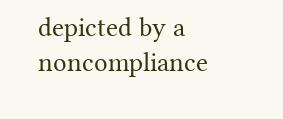depicted by a noncompliance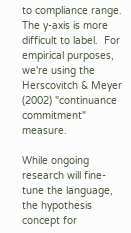to compliance range.
The y-axis is more difficult to label.  For empirical purposes, we're using the Herscovitch & Meyer (2002) "continuance commitment" measure.

While ongoing research will fine-tune the language, the hypothesis concept for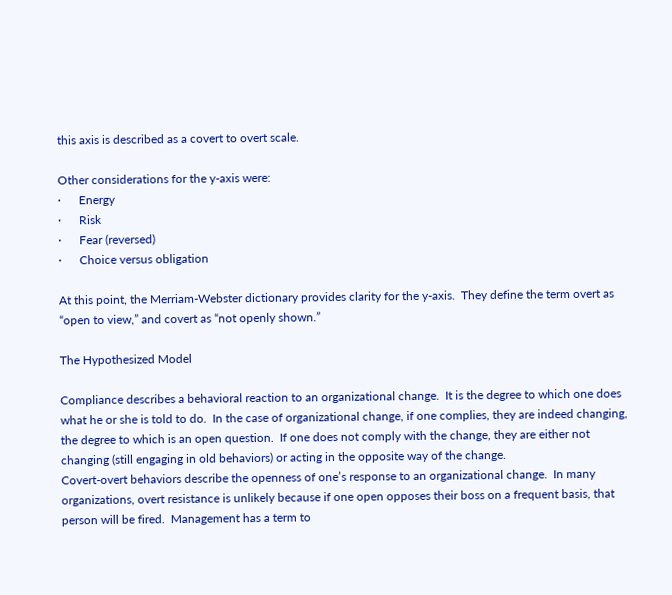this axis is described as a covert to overt scale.

Other considerations for the y-axis were:
·      Energy
·      Risk
·      Fear (reversed)
·      Choice versus obligation

At this point, the Merriam-Webster dictionary provides clarity for the y-axis.  They define the term overt as “open to view,” and covert as “not openly shown.”

The Hypothesized Model

Compliance describes a behavioral reaction to an organizational change.  It is the degree to which one does what he or she is told to do.  In the case of organizational change, if one complies, they are indeed changing, the degree to which is an open question.  If one does not comply with the change, they are either not changing (still engaging in old behaviors) or acting in the opposite way of the change.
Covert-overt behaviors describe the openness of one’s response to an organizational change.  In many organizations, overt resistance is unlikely because if one open opposes their boss on a frequent basis, that person will be fired.  Management has a term to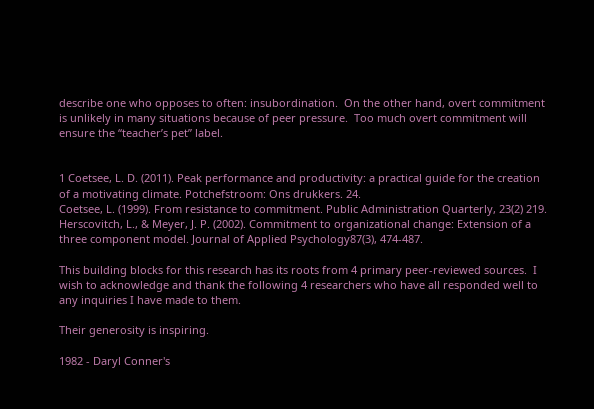describe one who opposes to often: insubordination.  On the other hand, overt commitment is unlikely in many situations because of peer pressure.  Too much overt commitment will ensure the “teacher’s pet” label.


1 Coetsee, L. D. (2011). Peak performance and productivity: a practical guide for the creation of a motivating climate. Potchefstroom: Ons drukkers. 24.
Coetsee, L. (1999). From resistance to commitment. Public Administration Quarterly, 23(2) 219.
Herscovitch, L., & Meyer, J. P. (2002). Commitment to organizational change: Extension of a three component model. Journal of Applied Psychology87(3), 474-487.

This building blocks for this research has its roots from 4 primary peer-reviewed sources.  I wish to acknowledge and thank the following 4 researchers who have all responded well to any inquiries I have made to them.

Their generosity is inspiring.

1982 - Daryl Conner's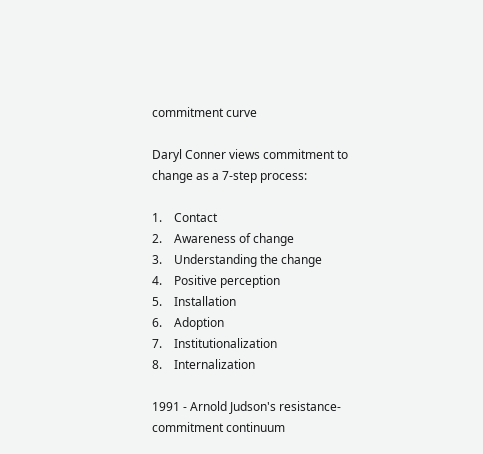commitment curve

Daryl Conner views commitment to change as a 7-step process:

1.    Contact
2.    Awareness of change
3.    Understanding the change
4.    Positive perception
5.    Installation
6.    Adoption
7.    Institutionalization
8.    Internalization

1991 - Arnold Judson's resistance-commitment continuum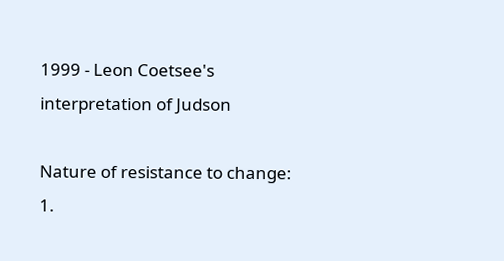1999 - Leon Coetsee's interpretation of Judson

Nature of resistance to change:
1.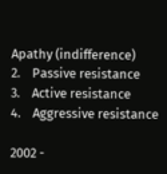Apathy (indifference)
2.    Passive resistance
3.    Active resistance
4.    Aggressive resistance

2002 -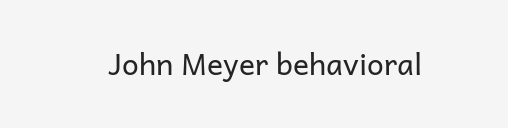John Meyer behavioral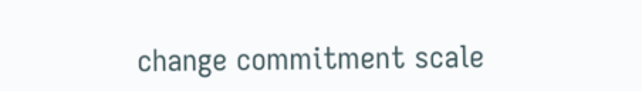change commitment scale